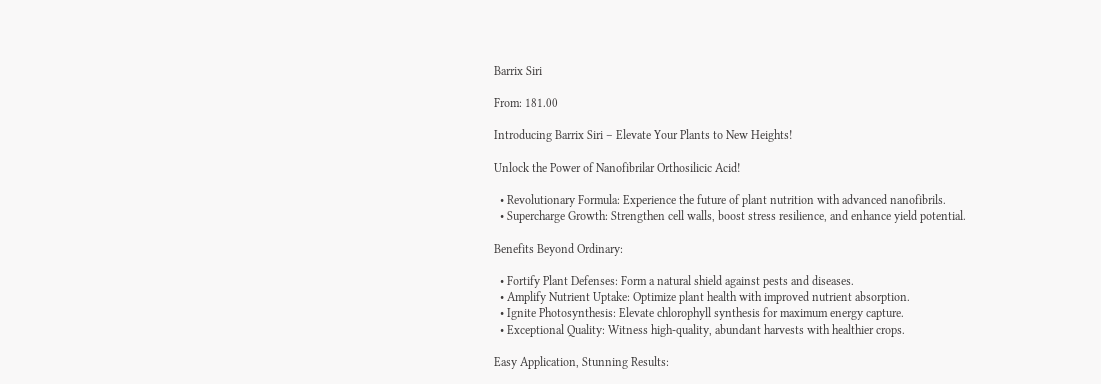Barrix Siri

From: 181.00

Introducing Barrix Siri – Elevate Your Plants to New Heights!

Unlock the Power of Nanofibrilar Orthosilicic Acid!

  • Revolutionary Formula: Experience the future of plant nutrition with advanced nanofibrils.
  • Supercharge Growth: Strengthen cell walls, boost stress resilience, and enhance yield potential.

Benefits Beyond Ordinary:

  • Fortify Plant Defenses: Form a natural shield against pests and diseases.
  • Amplify Nutrient Uptake: Optimize plant health with improved nutrient absorption.
  • Ignite Photosynthesis: Elevate chlorophyll synthesis for maximum energy capture.
  • Exceptional Quality: Witness high-quality, abundant harvests with healthier crops.

Easy Application, Stunning Results: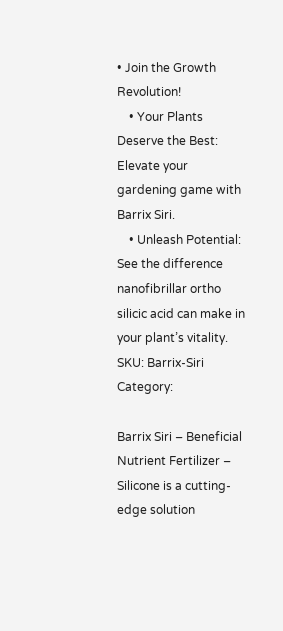• Join the Growth Revolution!
    • Your Plants Deserve the Best: Elevate your gardening game with Barrix Siri.
    • Unleash Potential: See the difference nanofibrillar ortho silicic acid can make in your plant’s vitality.
SKU: Barrix-Siri Category:

Barrix Siri – Beneficial Nutrient Fertilizer – Silicone is a cutting-edge solution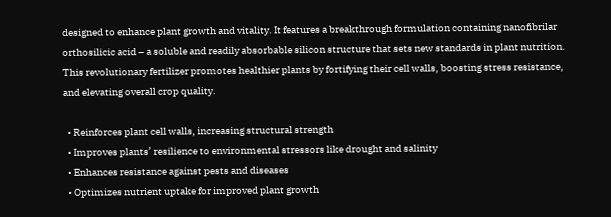designed to enhance plant growth and vitality. It features a breakthrough formulation containing nanofibrilar orthosilicic acid – a soluble and readily absorbable silicon structure that sets new standards in plant nutrition. This revolutionary fertilizer promotes healthier plants by fortifying their cell walls, boosting stress resistance, and elevating overall crop quality.

  • Reinforces plant cell walls, increasing structural strength
  • Improves plants’ resilience to environmental stressors like drought and salinity
  • Enhances resistance against pests and diseases
  • Optimizes nutrient uptake for improved plant growth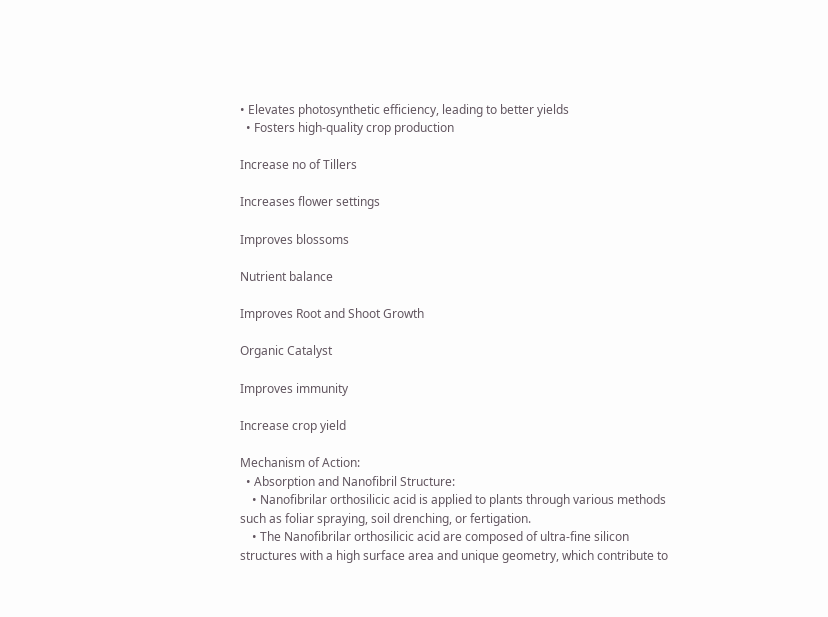• Elevates photosynthetic efficiency, leading to better yields
  • Fosters high-quality crop production

Increase no of Tillers

Increases flower settings

Improves blossoms

Nutrient balance

Improves Root and Shoot Growth

Organic Catalyst

Improves immunity

Increase crop yield

Mechanism of Action:
  • Absorption and Nanofibril Structure:
    • Nanofibrilar orthosilicic acid is applied to plants through various methods such as foliar spraying, soil drenching, or fertigation.
    • The Nanofibrilar orthosilicic acid are composed of ultra-fine silicon structures with a high surface area and unique geometry, which contribute to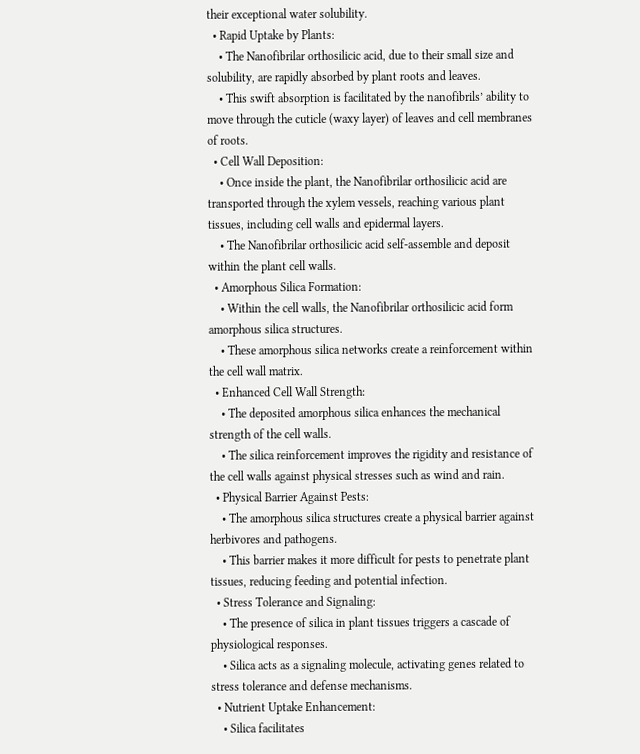their exceptional water solubility.
  • Rapid Uptake by Plants:
    • The Nanofibrilar orthosilicic acid, due to their small size and solubility, are rapidly absorbed by plant roots and leaves.
    • This swift absorption is facilitated by the nanofibrils’ ability to move through the cuticle (waxy layer) of leaves and cell membranes of roots.
  • Cell Wall Deposition:
    • Once inside the plant, the Nanofibrilar orthosilicic acid are transported through the xylem vessels, reaching various plant tissues, including cell walls and epidermal layers.
    • The Nanofibrilar orthosilicic acid self-assemble and deposit within the plant cell walls.
  • Amorphous Silica Formation:
    • Within the cell walls, the Nanofibrilar orthosilicic acid form amorphous silica structures.
    • These amorphous silica networks create a reinforcement within the cell wall matrix.
  • Enhanced Cell Wall Strength:
    • The deposited amorphous silica enhances the mechanical strength of the cell walls.
    • The silica reinforcement improves the rigidity and resistance of the cell walls against physical stresses such as wind and rain.
  • Physical Barrier Against Pests:
    • The amorphous silica structures create a physical barrier against herbivores and pathogens.
    • This barrier makes it more difficult for pests to penetrate plant tissues, reducing feeding and potential infection.
  • Stress Tolerance and Signaling:
    • The presence of silica in plant tissues triggers a cascade of physiological responses.
    • Silica acts as a signaling molecule, activating genes related to stress tolerance and defense mechanisms.
  • Nutrient Uptake Enhancement:
    • Silica facilitates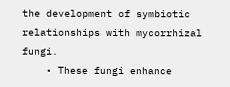the development of symbiotic relationships with mycorrhizal fungi.
    • These fungi enhance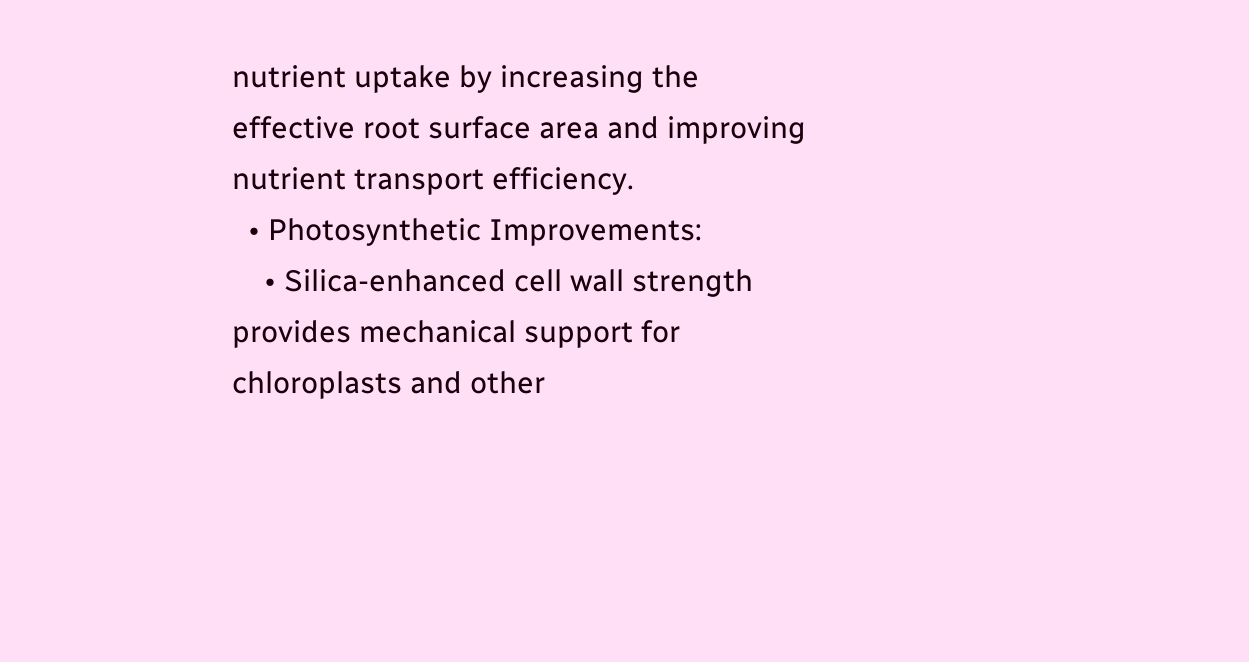nutrient uptake by increasing the effective root surface area and improving nutrient transport efficiency.
  • Photosynthetic Improvements:
    • Silica-enhanced cell wall strength provides mechanical support for chloroplasts and other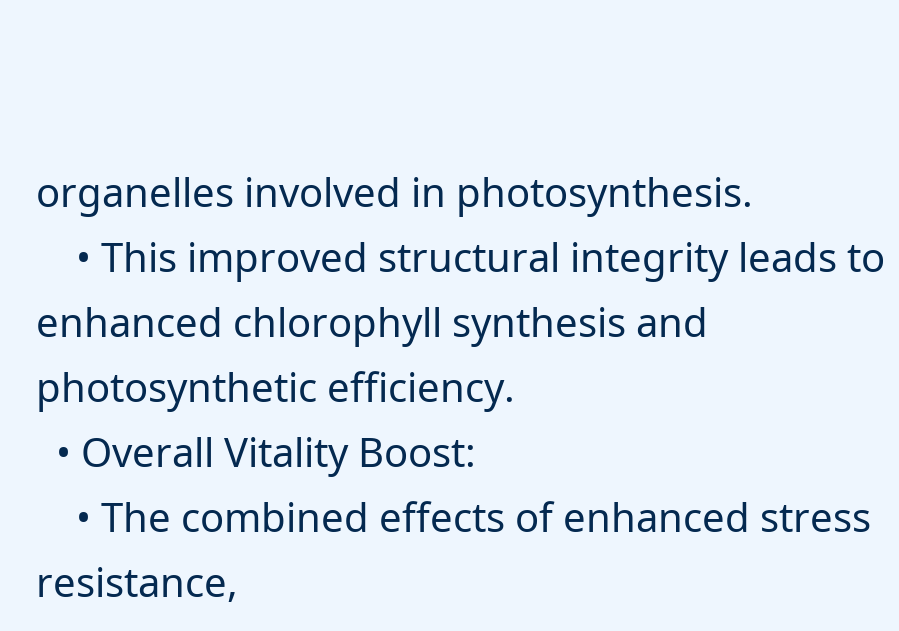organelles involved in photosynthesis.
    • This improved structural integrity leads to enhanced chlorophyll synthesis and photosynthetic efficiency.
  • Overall Vitality Boost:
    • The combined effects of enhanced stress resistance,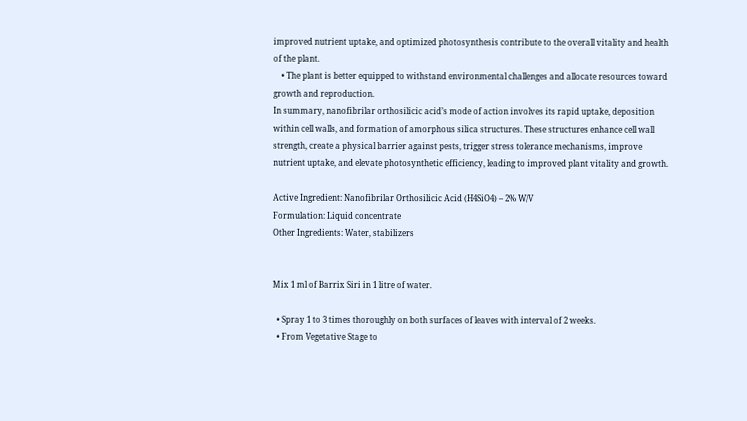improved nutrient uptake, and optimized photosynthesis contribute to the overall vitality and health of the plant.
    • The plant is better equipped to withstand environmental challenges and allocate resources toward growth and reproduction.
In summary, nanofibrilar orthosilicic acid’s mode of action involves its rapid uptake, deposition within cell walls, and formation of amorphous silica structures. These structures enhance cell wall strength, create a physical barrier against pests, trigger stress tolerance mechanisms, improve nutrient uptake, and elevate photosynthetic efficiency, leading to improved plant vitality and growth.

Active Ingredient: Nanofibrilar Orthosilicic Acid (H4SiO4) – 2% W/V
Formulation: Liquid concentrate
Other Ingredients: Water, stabilizers


Mix 1 ml of Barrix Siri in 1 litre of water.

  • Spray 1 to 3 times thoroughly on both surfaces of leaves with interval of 2 weeks.
  • From Vegetative Stage to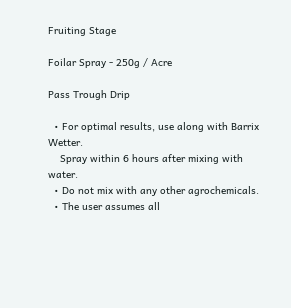Fruiting Stage

Foilar Spray - 250g / Acre

Pass Trough Drip

  • For optimal results, use along with Barrix Wetter.
    Spray within 6 hours after mixing with water.
  • Do not mix with any other agrochemicals.
  • The user assumes all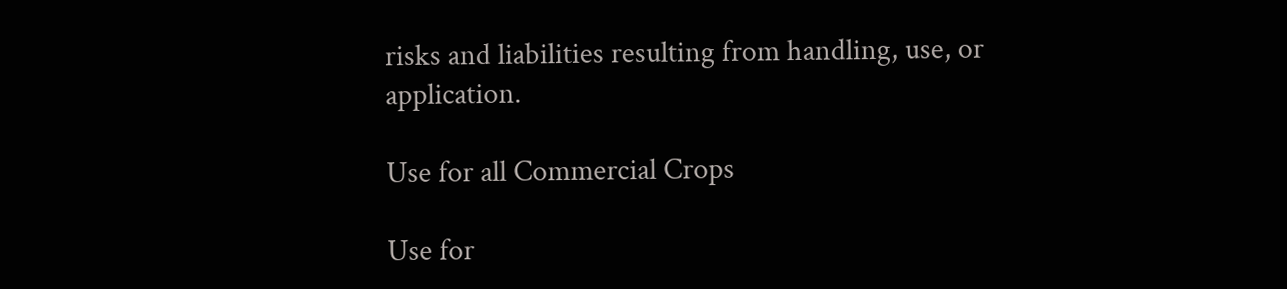risks and liabilities resulting from handling, use, or application.

Use for all Commercial Crops

Use for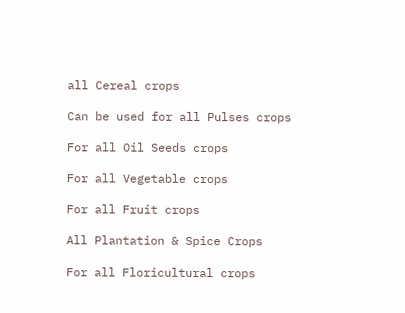all Cereal crops

Can be used for all Pulses crops

For all Oil Seeds crops

For all Vegetable crops

For all Fruit crops

All Plantation & Spice Crops

For all Floricultural crops